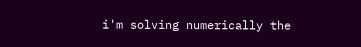i'm solving numerically the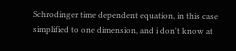Schrodinger time dependent equation, in this case simplified to one dimension, and i don't know at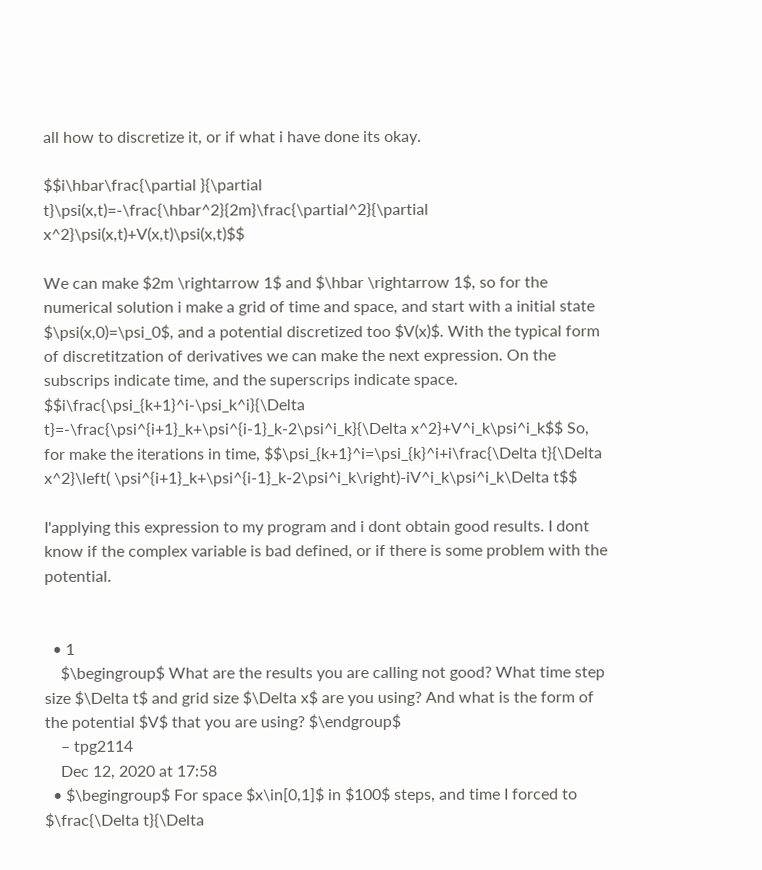all how to discretize it, or if what i have done its okay.

$$i\hbar\frac{\partial }{\partial t}\psi(x,t)=-\frac{\hbar^2}{2m}\frac{\partial^2}{\partial x^2}\psi(x,t)+V(x,t)\psi(x,t)$$

We can make $2m \rightarrow 1$ and $\hbar \rightarrow 1$, so for the numerical solution i make a grid of time and space, and start with a initial state $\psi(x,0)=\psi_0$, and a potential discretized too $V(x)$. With the typical form of discretitzation of derivatives we can make the next expression. On the subscrips indicate time, and the superscrips indicate space. $$i\frac{\psi_{k+1}^i-\psi_k^i}{\Delta t}=-\frac{\psi^{i+1}_k+\psi^{i-1}_k-2\psi^i_k}{\Delta x^2}+V^i_k\psi^i_k$$ So, for make the iterations in time, $$\psi_{k+1}^i=\psi_{k}^i+i\frac{\Delta t}{\Delta x^2}\left( \psi^{i+1}_k+\psi^{i-1}_k-2\psi^i_k\right)-iV^i_k\psi^i_k\Delta t$$

I'applying this expression to my program and i dont obtain good results. I dont know if the complex variable is bad defined, or if there is some problem with the potential.


  • 1
    $\begingroup$ What are the results you are calling not good? What time step size $\Delta t$ and grid size $\Delta x$ are you using? And what is the form of the potential $V$ that you are using? $\endgroup$
    – tpg2114
    Dec 12, 2020 at 17:58
  • $\begingroup$ For space $x\in[0,1]$ in $100$ steps, and time I forced to $\frac{\Delta t}{\Delta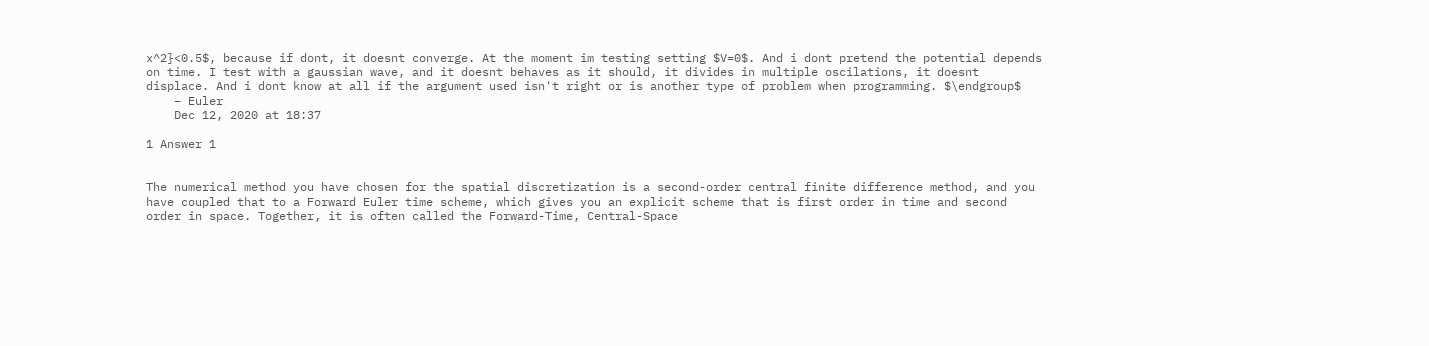x^2}<0.5$, because if dont, it doesnt converge. At the moment im testing setting $V=0$. And i dont pretend the potential depends on time. I test with a gaussian wave, and it doesnt behaves as it should, it divides in multiple oscilations, it doesnt displace. And i dont know at all if the argument used isn't right or is another type of problem when programming. $\endgroup$
    – Euler
    Dec 12, 2020 at 18:37

1 Answer 1


The numerical method you have chosen for the spatial discretization is a second-order central finite difference method, and you have coupled that to a Forward Euler time scheme, which gives you an explicit scheme that is first order in time and second order in space. Together, it is often called the Forward-Time, Central-Space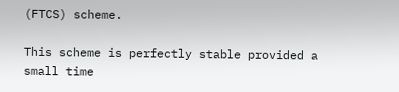(FTCS) scheme.

This scheme is perfectly stable provided a small time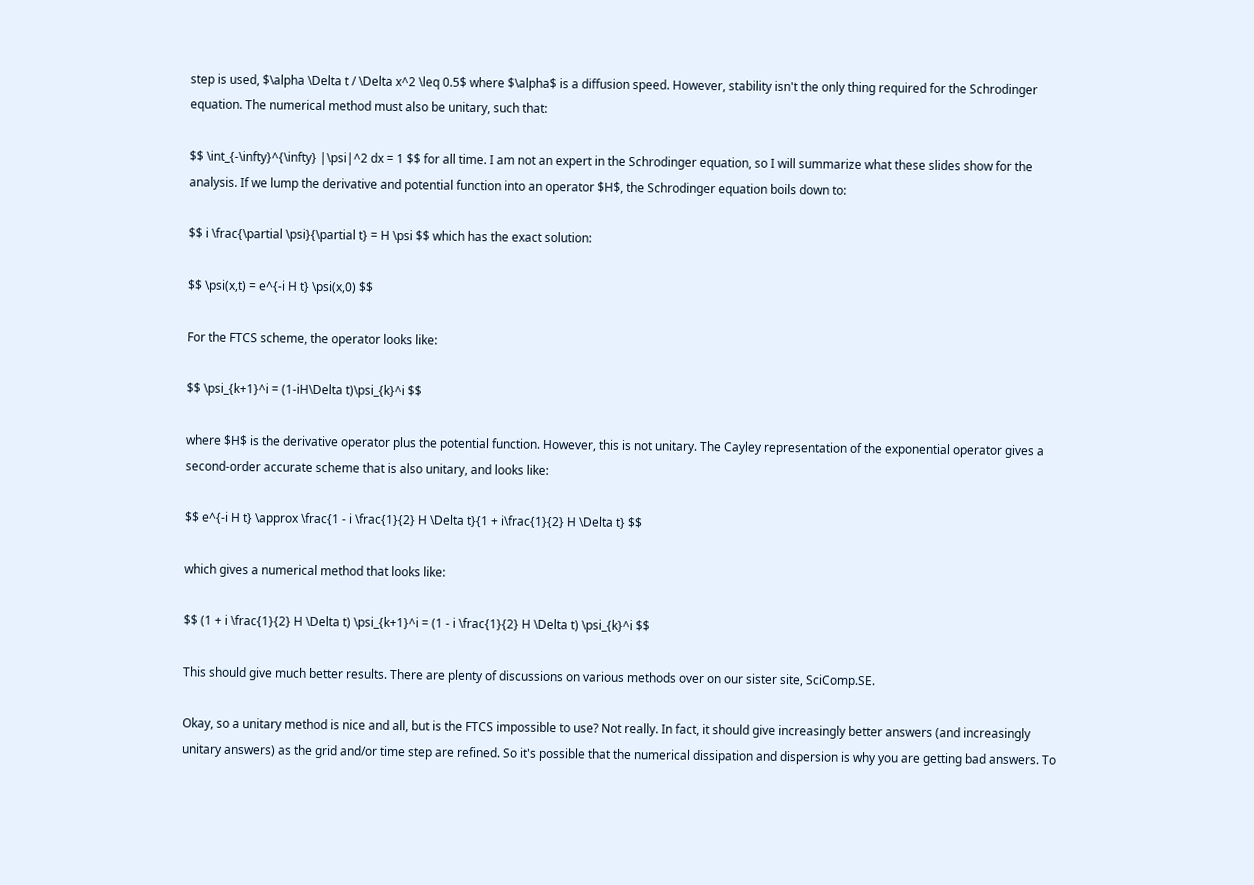step is used, $\alpha \Delta t / \Delta x^2 \leq 0.5$ where $\alpha$ is a diffusion speed. However, stability isn't the only thing required for the Schrodinger equation. The numerical method must also be unitary, such that:

$$ \int_{-\infty}^{\infty} |\psi|^2 dx = 1 $$ for all time. I am not an expert in the Schrodinger equation, so I will summarize what these slides show for the analysis. If we lump the derivative and potential function into an operator $H$, the Schrodinger equation boils down to:

$$ i \frac{\partial \psi}{\partial t} = H \psi $$ which has the exact solution:

$$ \psi(x,t) = e^{-i H t} \psi(x,0) $$

For the FTCS scheme, the operator looks like:

$$ \psi_{k+1}^i = (1-iH\Delta t)\psi_{k}^i $$

where $H$ is the derivative operator plus the potential function. However, this is not unitary. The Cayley representation of the exponential operator gives a second-order accurate scheme that is also unitary, and looks like:

$$ e^{-i H t} \approx \frac{1 - i \frac{1}{2} H \Delta t}{1 + i\frac{1}{2} H \Delta t} $$

which gives a numerical method that looks like:

$$ (1 + i \frac{1}{2} H \Delta t) \psi_{k+1}^i = (1 - i \frac{1}{2} H \Delta t) \psi_{k}^i $$

This should give much better results. There are plenty of discussions on various methods over on our sister site, SciComp.SE.

Okay, so a unitary method is nice and all, but is the FTCS impossible to use? Not really. In fact, it should give increasingly better answers (and increasingly unitary answers) as the grid and/or time step are refined. So it's possible that the numerical dissipation and dispersion is why you are getting bad answers. To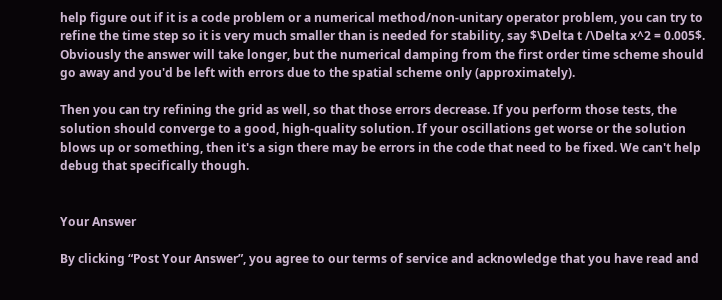help figure out if it is a code problem or a numerical method/non-unitary operator problem, you can try to refine the time step so it is very much smaller than is needed for stability, say $\Delta t /\Delta x^2 = 0.005$. Obviously the answer will take longer, but the numerical damping from the first order time scheme should go away and you'd be left with errors due to the spatial scheme only (approximately).

Then you can try refining the grid as well, so that those errors decrease. If you perform those tests, the solution should converge to a good, high-quality solution. If your oscillations get worse or the solution blows up or something, then it's a sign there may be errors in the code that need to be fixed. We can't help debug that specifically though.


Your Answer

By clicking “Post Your Answer”, you agree to our terms of service and acknowledge that you have read and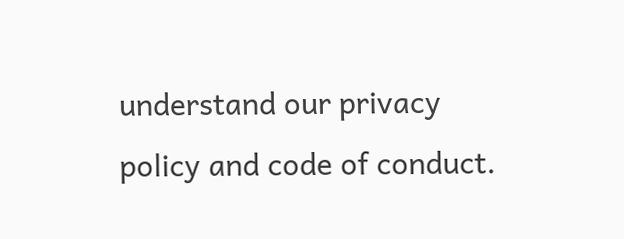understand our privacy policy and code of conduct.